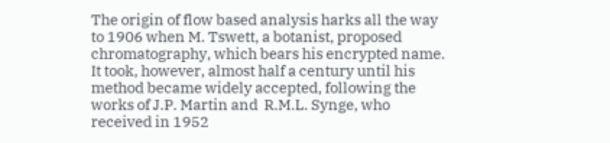The origin of flow based analysis harks all the way to 1906 when M. Tswett, a botanist, proposed chromatography, which bears his encrypted name. It took, however, almost half a century until his method became widely accepted, following the works of J.P. Martin and  R.M.L. Synge, who received in 1952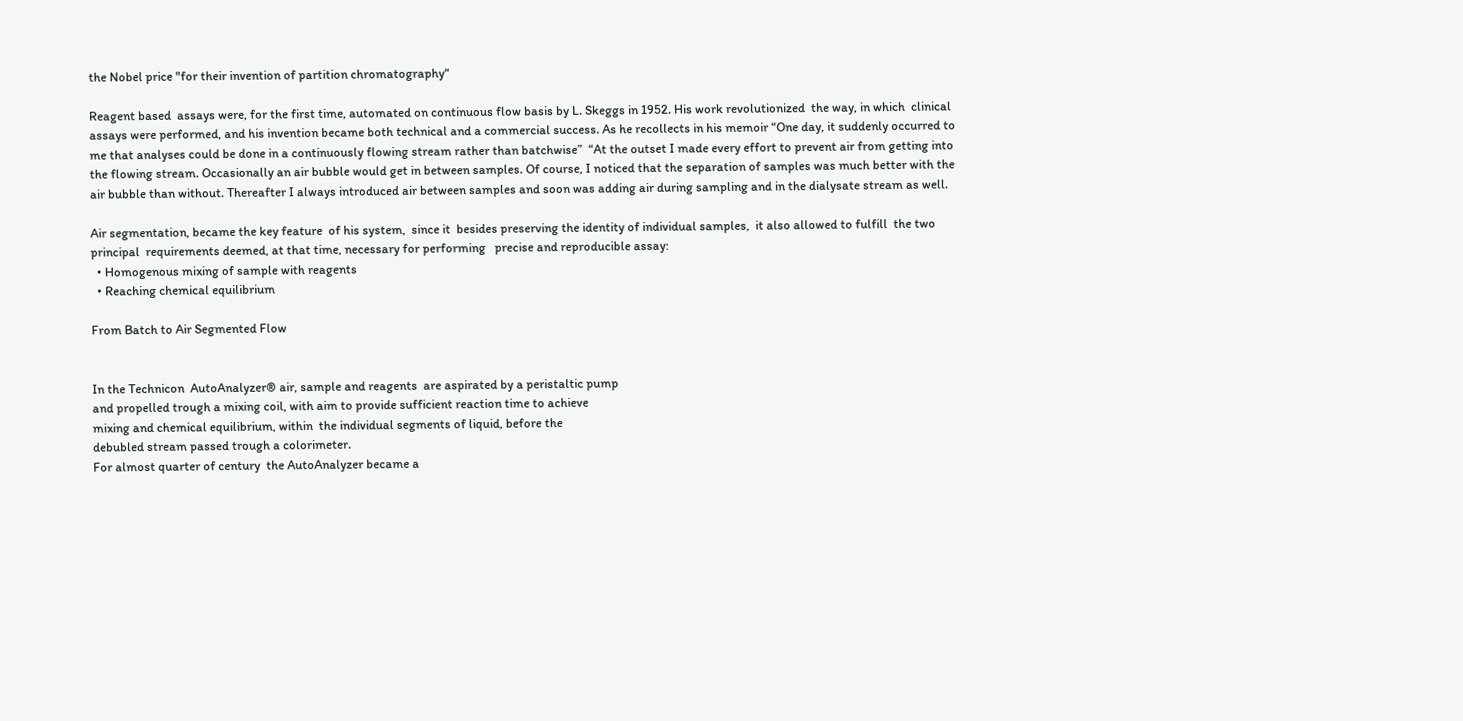the Nobel price "for their invention of partition chromatography“

Reagent based  assays were, for the first time, automated on continuous flow basis by L. Skeggs in 1952. His work revolutionized  the way, in which  clinical assays were performed, and his invention became both technical and a commercial success. As he recollects in his memoir “One day, it suddenly occurred to me that analyses could be done in a continuously flowing stream rather than batchwise”  “At the outset I made every effort to prevent air from getting into the flowing stream. Occasionally an air bubble would get in between samples. Of course, I noticed that the separation of samples was much better with the air bubble than without. Thereafter I always introduced air between samples and soon was adding air during sampling and in the dialysate stream as well.

Air segmentation, became the key feature  of his system,  since it  besides preserving the identity of individual samples,  it also allowed to fulfill  the two principal  requirements deemed, at that time, necessary for performing   precise and reproducible assay:
  • Homogenous mixing of sample with reagents
  • Reaching chemical equilibrium

From Batch to Air Segmented Flow


In the Technicon  AutoAnalyzer® air, sample and reagents  are aspirated by a peristaltic pump
and propelled trough a mixing coil, with aim to provide sufficient reaction time to achieve
mixing and chemical equilibrium, within  the individual segments of liquid, before the
debubled stream passed trough a colorimeter.
For almost quarter of century  the AutoAnalyzer became a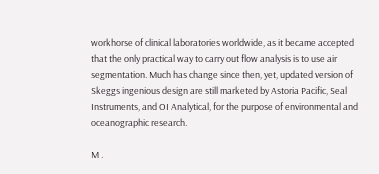workhorse of clinical laboratories worldwide, as it became accepted that the only practical way to carry out flow analysis is to use air segmentation. Much has change since then, yet, updated version of Skeggs ingenious design are still marketed by Astoria Pacific, Seal Instruments, and OI Analytical, for the purpose of environmental and oceanographic research.

M .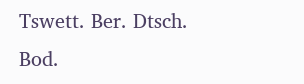Tswett. Ber. Dtsch. Bod.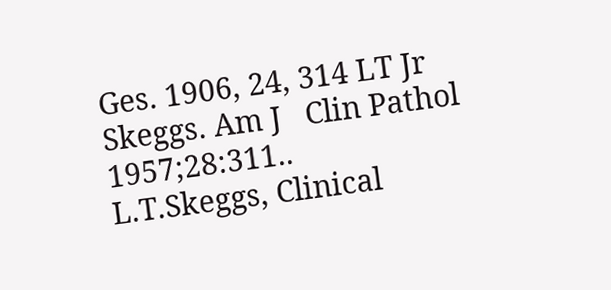Ges. 1906, 24, 314 LT Jr Skeggs. Am J   Clin Pathol 1957;28:311..
L.T.Skeggs, Clinical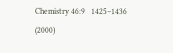Chemistry 46:9   1425–1436 (2000)